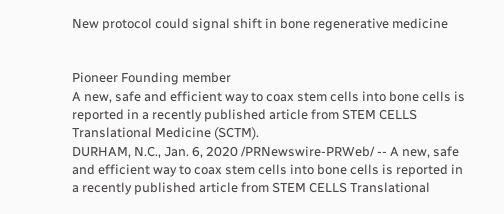New protocol could signal shift in bone regenerative medicine


Pioneer Founding member
A new, safe and efficient way to coax stem cells into bone cells is reported in a recently published article from STEM CELLS Translational Medicine (SCTM).
DURHAM, N.C., Jan. 6, 2020 /PRNewswire-PRWeb/ -- A new, safe and efficient way to coax stem cells into bone cells is reported in a recently published article from STEM CELLS Translational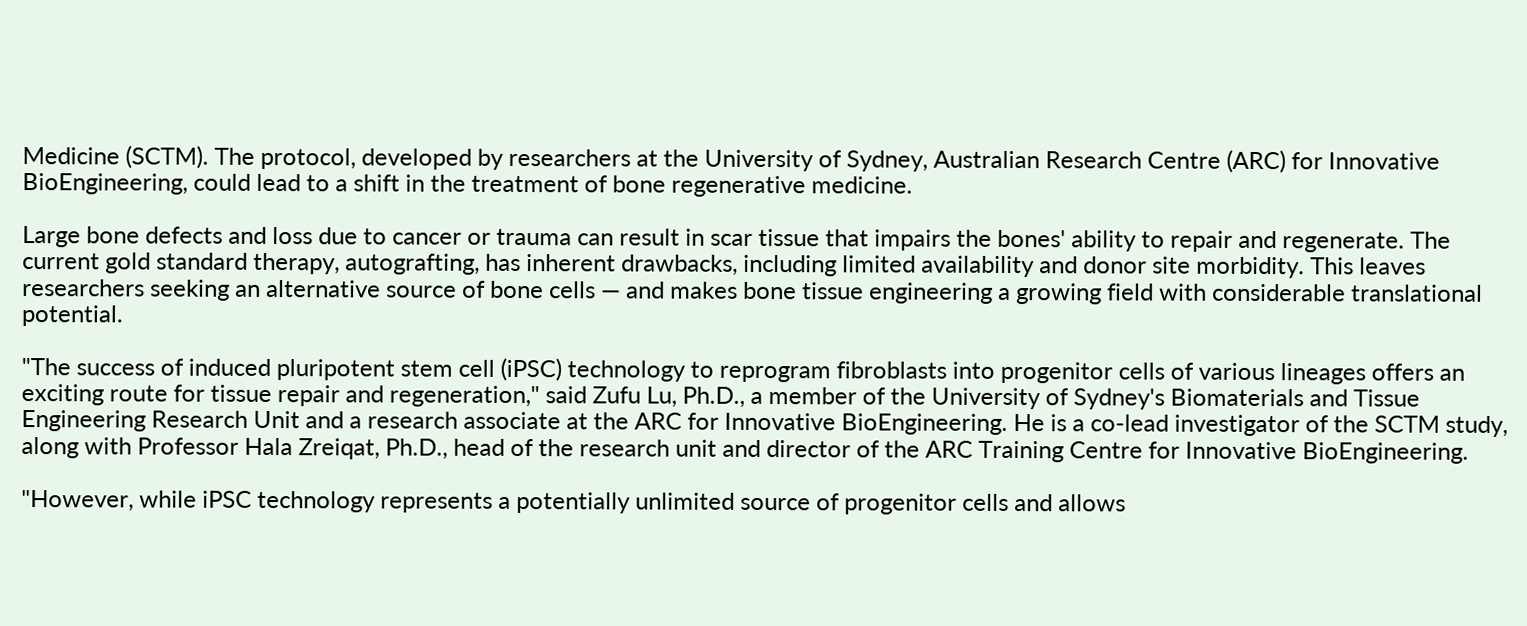Medicine (SCTM). The protocol, developed by researchers at the University of Sydney, Australian Research Centre (ARC) for Innovative BioEngineering, could lead to a shift in the treatment of bone regenerative medicine.

Large bone defects and loss due to cancer or trauma can result in scar tissue that impairs the bones' ability to repair and regenerate. The current gold standard therapy, autografting, has inherent drawbacks, including limited availability and donor site morbidity. This leaves researchers seeking an alternative source of bone cells — and makes bone tissue engineering a growing field with considerable translational potential.

"The success of induced pluripotent stem cell (iPSC) technology to reprogram fibroblasts into progenitor cells of various lineages offers an exciting route for tissue repair and regeneration," said Zufu Lu, Ph.D., a member of the University of Sydney's Biomaterials and Tissue Engineering Research Unit and a research associate at the ARC for Innovative BioEngineering. He is a co-lead investigator of the SCTM study, along with Professor Hala Zreiqat, Ph.D., head of the research unit and director of the ARC Training Centre for Innovative BioEngineering.

"However, while iPSC technology represents a potentially unlimited source of progenitor cells and allows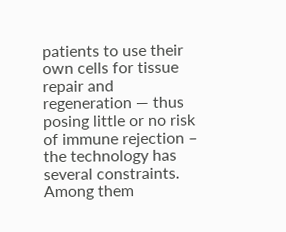patients to use their own cells for tissue repair and regeneration — thus posing little or no risk of immune rejection – the technology has several constraints. Among them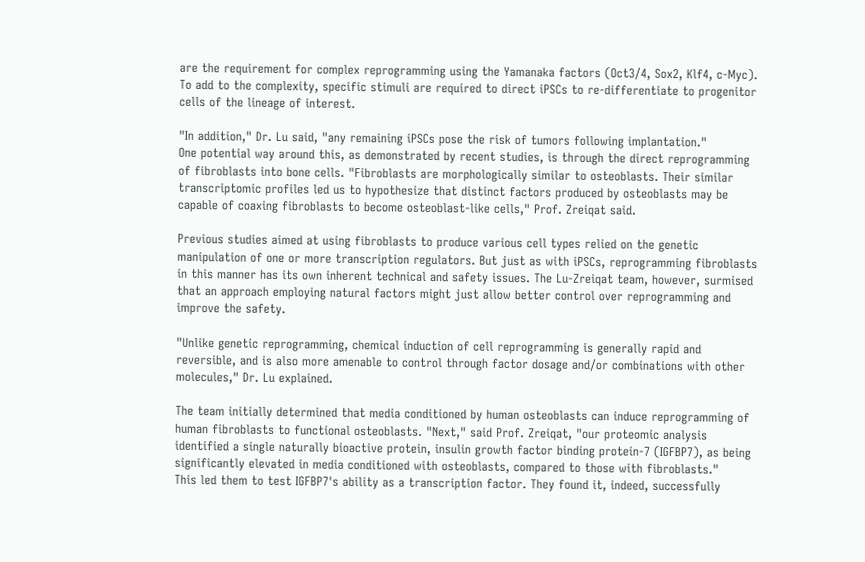are the requirement for complex reprogramming using the Yamanaka factors (Oct3/4, Sox2, Klf4, c-Myc). To add to the complexity, specific stimuli are required to direct iPSCs to re-differentiate to progenitor cells of the lineage of interest.

"In addition," Dr. Lu said, "any remaining iPSCs pose the risk of tumors following implantation."
One potential way around this, as demonstrated by recent studies, is through the direct reprogramming of fibroblasts into bone cells. "Fibroblasts are morphologically similar to osteoblasts. Their similar transcriptomic profiles led us to hypothesize that distinct factors produced by osteoblasts may be capable of coaxing fibroblasts to become osteoblast-like cells," Prof. Zreiqat said.

Previous studies aimed at using fibroblasts to produce various cell types relied on the genetic manipulation of one or more transcription regulators. But just as with iPSCs, reprogramming fibroblasts in this manner has its own inherent technical and safety issues. The Lu-Zreiqat team, however, surmised that an approach employing natural factors might just allow better control over reprogramming and improve the safety.

"Unlike genetic reprogramming, chemical induction of cell reprogramming is generally rapid and reversible, and is also more amenable to control through factor dosage and/or combinations with other molecules," Dr. Lu explained.

The team initially determined that media conditioned by human osteoblasts can induce reprogramming of human fibroblasts to functional osteoblasts. "Next," said Prof. Zreiqat, "our proteomic analysis identified a single naturally bioactive protein, insulin growth factor binding protein-7 (IGFBP7), as being significantly elevated in media conditioned with osteoblasts, compared to those with fibroblasts."
This led them to test IGFBP7's ability as a transcription factor. They found it, indeed, successfully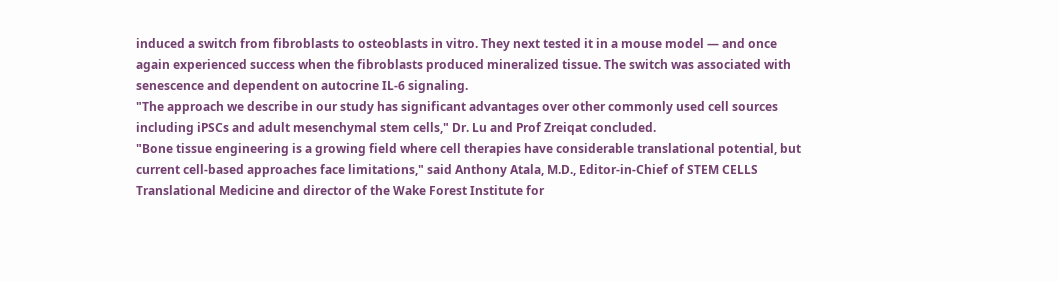induced a switch from fibroblasts to osteoblasts in vitro. They next tested it in a mouse model — and once again experienced success when the fibroblasts produced mineralized tissue. The switch was associated with senescence and dependent on autocrine IL-6 signaling.
"The approach we describe in our study has significant advantages over other commonly used cell sources including iPSCs and adult mesenchymal stem cells," Dr. Lu and Prof Zreiqat concluded.
"Bone tissue engineering is a growing field where cell therapies have considerable translational potential, but current cell-based approaches face limitations," said Anthony Atala, M.D., Editor-in-Chief of STEM CELLS Translational Medicine and director of the Wake Forest Institute for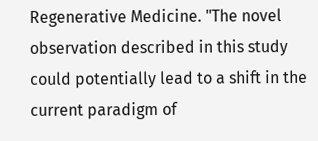Regenerative Medicine. "The novel observation described in this study could potentially lead to a shift in the current paradigm of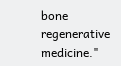bone regenerative medicine."